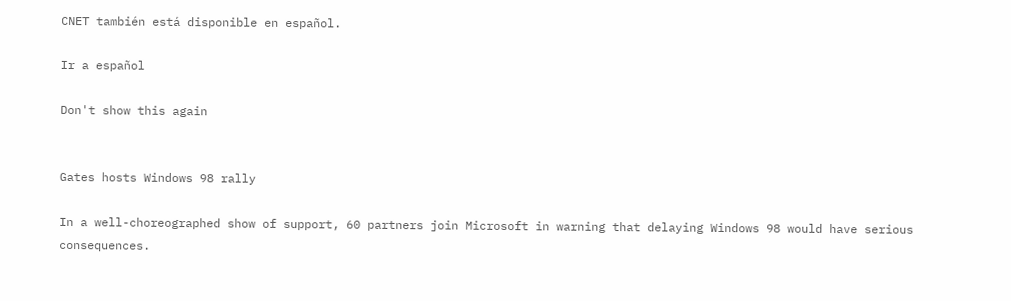CNET también está disponible en español.

Ir a español

Don't show this again


Gates hosts Windows 98 rally

In a well-choreographed show of support, 60 partners join Microsoft in warning that delaying Windows 98 would have serious consequences.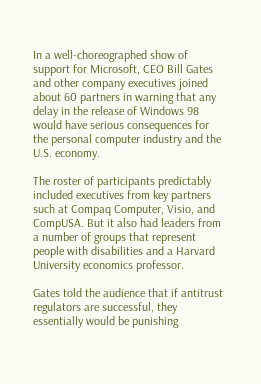In a well-choreographed show of support for Microsoft, CEO Bill Gates and other company executives joined about 60 partners in warning that any delay in the release of Windows 98 would have serious consequences for the personal computer industry and the U.S. economy.

The roster of participants predictably included executives from key partners such at Compaq Computer, Visio, and CompUSA. But it also had leaders from a number of groups that represent people with disabilities and a Harvard University economics professor.

Gates told the audience that if antitrust regulators are successful, they essentially would be punishing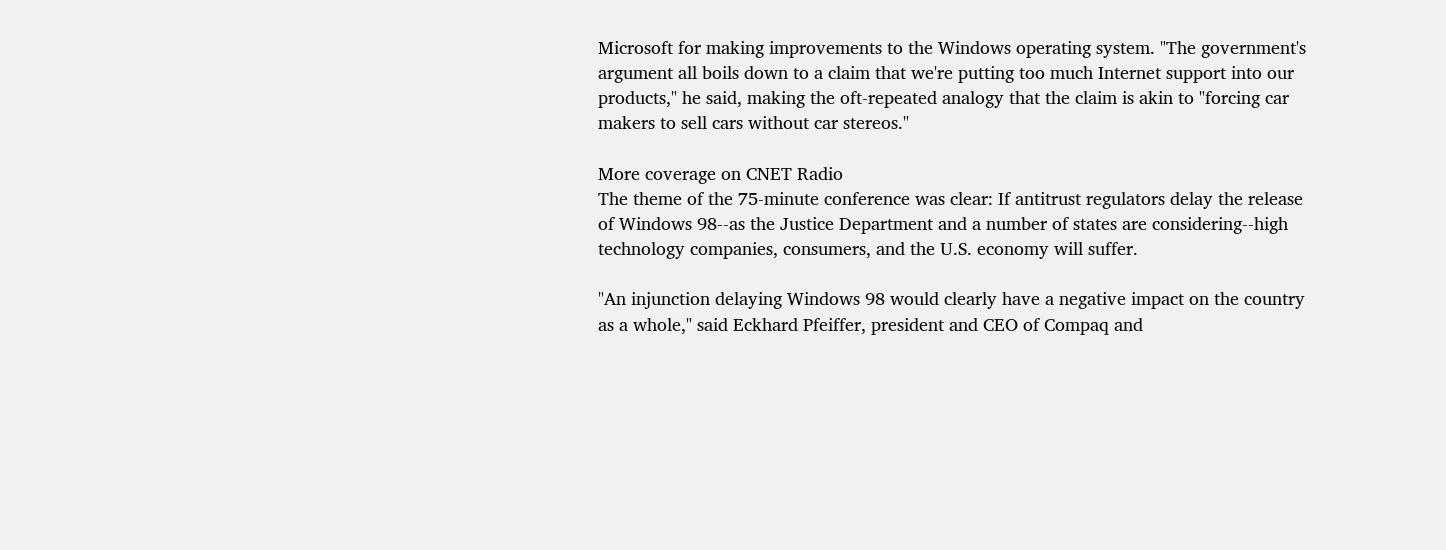Microsoft for making improvements to the Windows operating system. "The government's argument all boils down to a claim that we're putting too much Internet support into our products," he said, making the oft-repeated analogy that the claim is akin to "forcing car makers to sell cars without car stereos."

More coverage on CNET Radio
The theme of the 75-minute conference was clear: If antitrust regulators delay the release of Windows 98--as the Justice Department and a number of states are considering--high technology companies, consumers, and the U.S. economy will suffer.

"An injunction delaying Windows 98 would clearly have a negative impact on the country as a whole," said Eckhard Pfeiffer, president and CEO of Compaq and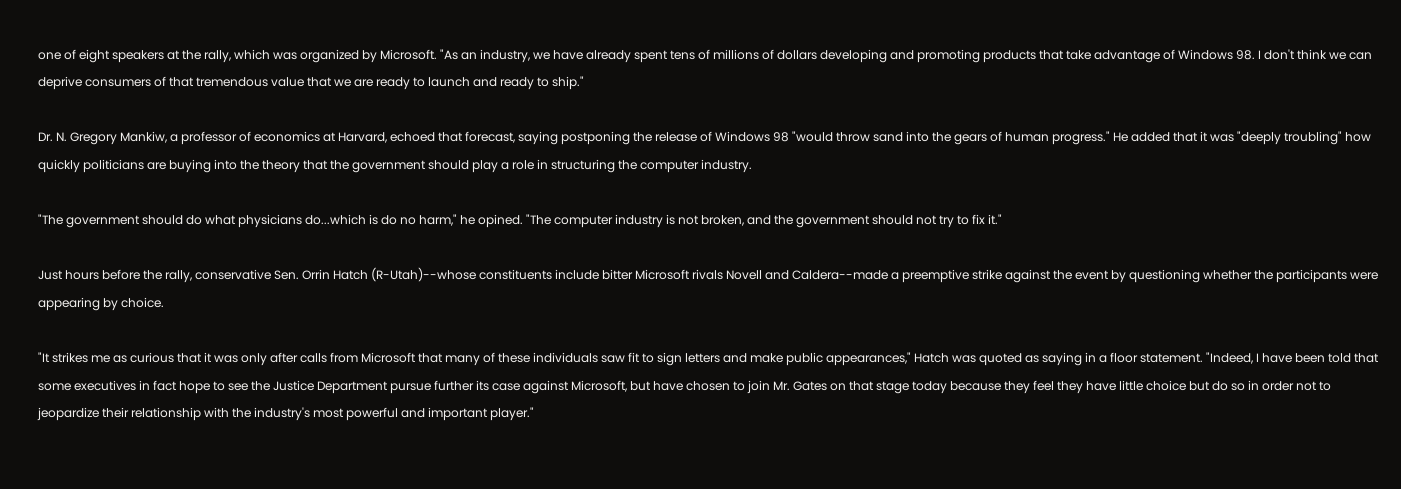one of eight speakers at the rally, which was organized by Microsoft. "As an industry, we have already spent tens of millions of dollars developing and promoting products that take advantage of Windows 98. I don't think we can deprive consumers of that tremendous value that we are ready to launch and ready to ship."

Dr. N. Gregory Mankiw, a professor of economics at Harvard, echoed that forecast, saying postponing the release of Windows 98 "would throw sand into the gears of human progress." He added that it was "deeply troubling" how quickly politicians are buying into the theory that the government should play a role in structuring the computer industry.

"The government should do what physicians do...which is do no harm," he opined. "The computer industry is not broken, and the government should not try to fix it."

Just hours before the rally, conservative Sen. Orrin Hatch (R-Utah)--whose constituents include bitter Microsoft rivals Novell and Caldera--made a preemptive strike against the event by questioning whether the participants were appearing by choice.

"It strikes me as curious that it was only after calls from Microsoft that many of these individuals saw fit to sign letters and make public appearances," Hatch was quoted as saying in a floor statement. "Indeed, I have been told that some executives in fact hope to see the Justice Department pursue further its case against Microsoft, but have chosen to join Mr. Gates on that stage today because they feel they have little choice but do so in order not to jeopardize their relationship with the industry's most powerful and important player."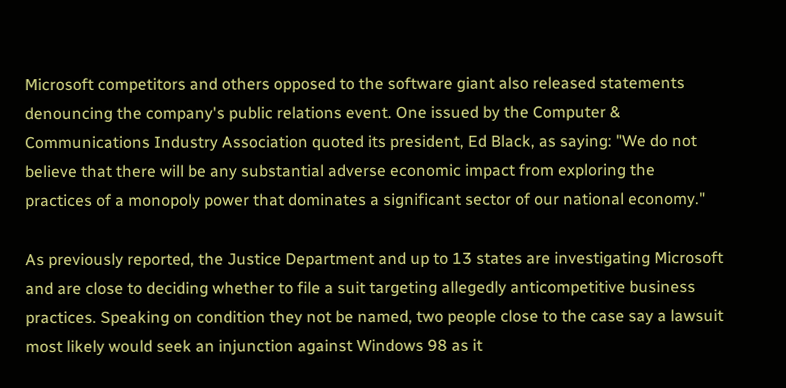Microsoft competitors and others opposed to the software giant also released statements denouncing the company's public relations event. One issued by the Computer & Communications Industry Association quoted its president, Ed Black, as saying: "We do not believe that there will be any substantial adverse economic impact from exploring the practices of a monopoly power that dominates a significant sector of our national economy."

As previously reported, the Justice Department and up to 13 states are investigating Microsoft and are close to deciding whether to file a suit targeting allegedly anticompetitive business practices. Speaking on condition they not be named, two people close to the case say a lawsuit most likely would seek an injunction against Windows 98 as it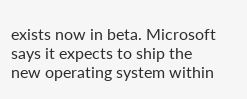exists now in beta. Microsoft says it expects to ship the new operating system within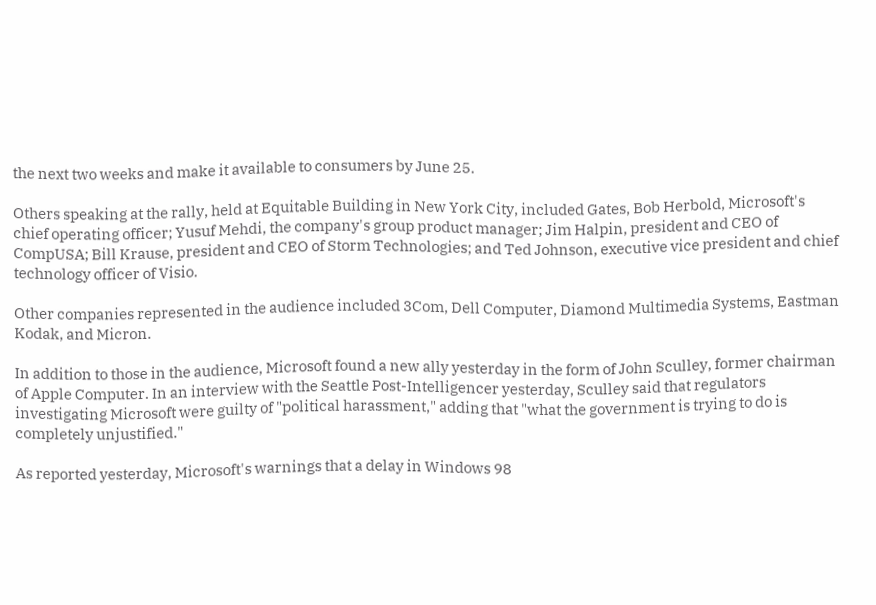the next two weeks and make it available to consumers by June 25.

Others speaking at the rally, held at Equitable Building in New York City, included Gates, Bob Herbold, Microsoft's chief operating officer; Yusuf Mehdi, the company's group product manager; Jim Halpin, president and CEO of CompUSA; Bill Krause, president and CEO of Storm Technologies; and Ted Johnson, executive vice president and chief technology officer of Visio.

Other companies represented in the audience included 3Com, Dell Computer, Diamond Multimedia Systems, Eastman Kodak, and Micron.

In addition to those in the audience, Microsoft found a new ally yesterday in the form of John Sculley, former chairman of Apple Computer. In an interview with the Seattle Post-Intelligencer yesterday, Sculley said that regulators investigating Microsoft were guilty of "political harassment," adding that "what the government is trying to do is completely unjustified."

As reported yesterday, Microsoft's warnings that a delay in Windows 98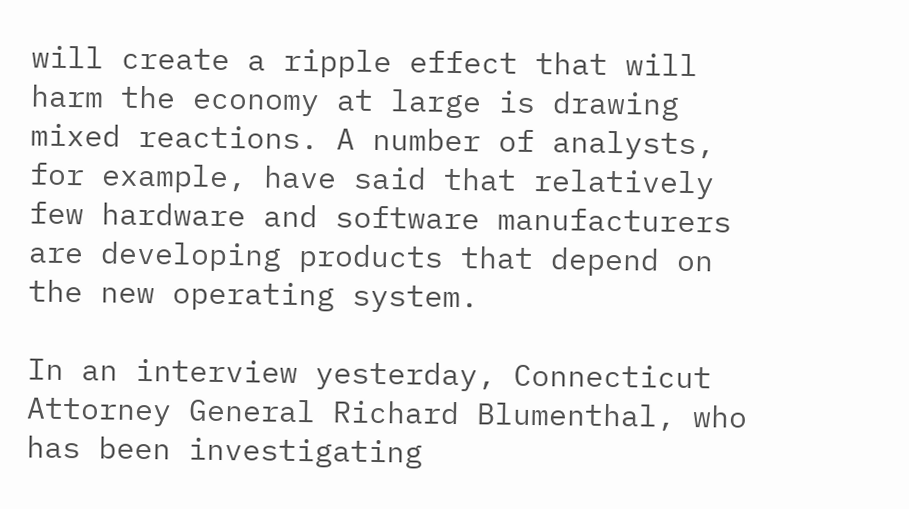will create a ripple effect that will harm the economy at large is drawing mixed reactions. A number of analysts, for example, have said that relatively few hardware and software manufacturers are developing products that depend on the new operating system.

In an interview yesterday, Connecticut Attorney General Richard Blumenthal, who has been investigating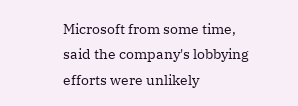Microsoft from some time, said the company's lobbying efforts were unlikely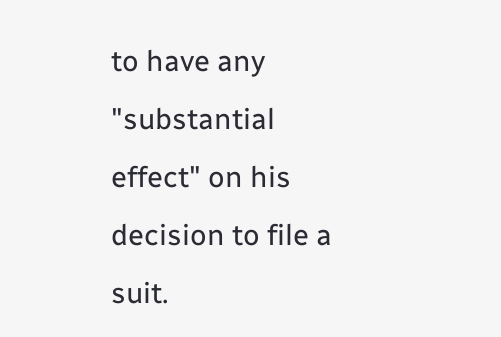to have any "substantial effect" on his decision to file a suit.